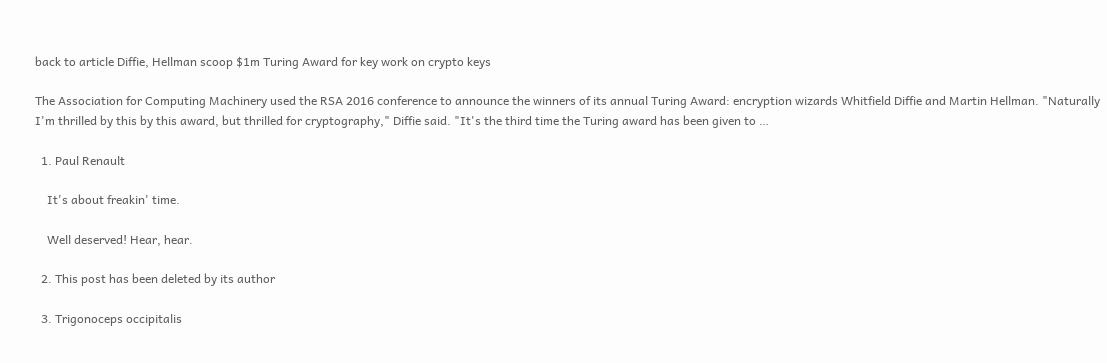back to article Diffie, Hellman scoop $1m Turing Award for key work on crypto keys

The Association for Computing Machinery used the RSA 2016 conference to announce the winners of its annual Turing Award: encryption wizards Whitfield Diffie and Martin Hellman. "Naturally I'm thrilled by this by this award, but thrilled for cryptography," Diffie said. "It's the third time the Turing award has been given to …

  1. Paul Renault

    It's about freakin' time.

    Well deserved! Hear, hear.

  2. This post has been deleted by its author

  3. Trigonoceps occipitalis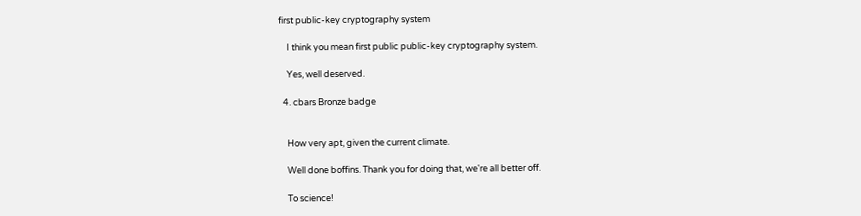first public-key cryptography system

    I think you mean first public public-key cryptography system.

    Yes, well deserved.

  4. cbars Bronze badge


    How very apt, given the current climate.

    Well done boffins. Thank you for doing that, we're all better off.

    To science!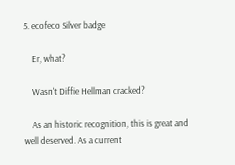5. ecofeco Silver badge

    Er, what?

    Wasn't Diffie Hellman cracked?

    As an historic recognition, this is great and well deserved. As a current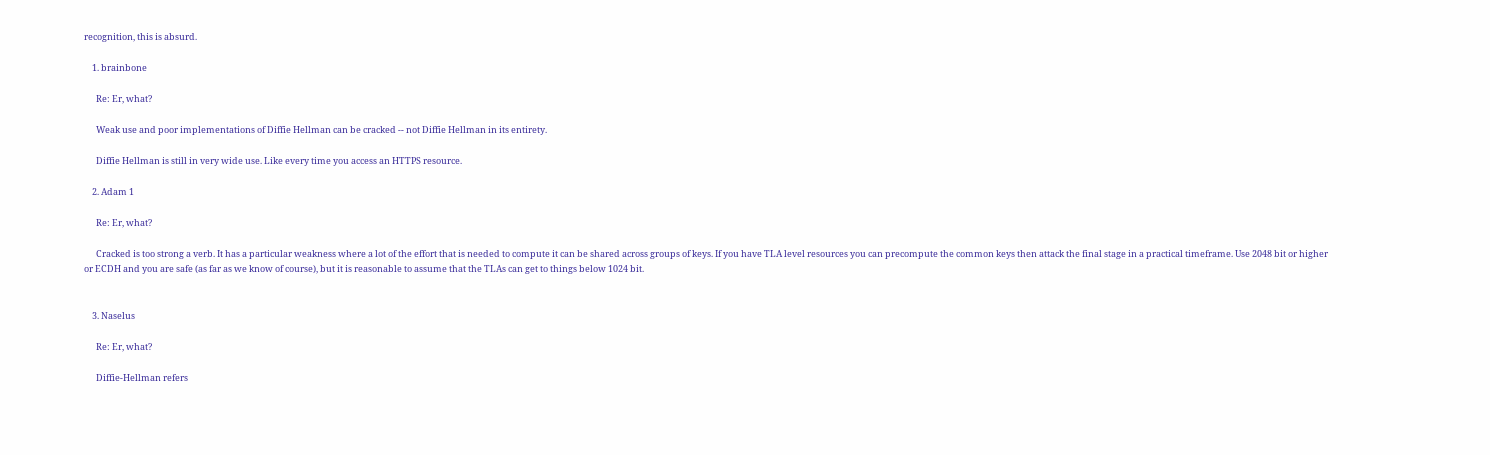recognition, this is absurd.

    1. brainbone

      Re: Er, what?

      Weak use and poor implementations of Diffie Hellman can be cracked -- not Diffie Hellman in its entirety.

      Diffie Hellman is still in very wide use. Like every time you access an HTTPS resource.

    2. Adam 1

      Re: Er, what?

      Cracked is too strong a verb. It has a particular weakness where a lot of the effort that is needed to compute it can be shared across groups of keys. If you have TLA level resources you can precompute the common keys then attack the final stage in a practical timeframe. Use 2048 bit or higher or ECDH and you are safe (as far as we know of course), but it is reasonable to assume that the TLAs can get to things below 1024 bit.


    3. Naselus

      Re: Er, what?

      Diffie-Hellman refers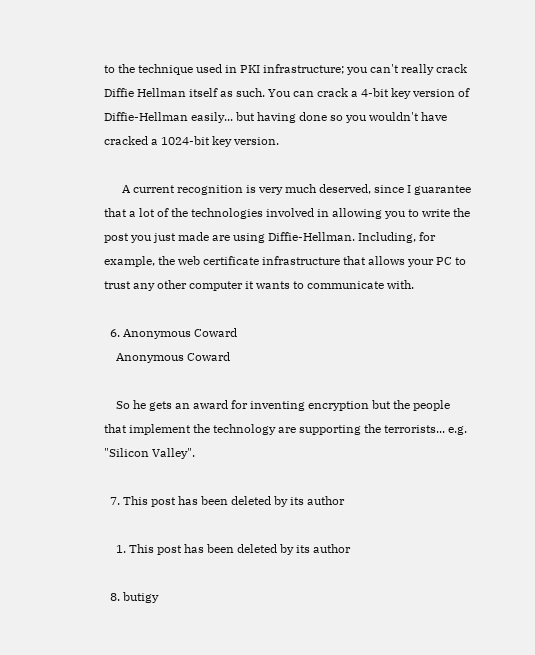to the technique used in PKI infrastructure; you can't really crack Diffie Hellman itself as such. You can crack a 4-bit key version of Diffie-Hellman easily... but having done so you wouldn't have cracked a 1024-bit key version.

      A current recognition is very much deserved, since I guarantee that a lot of the technologies involved in allowing you to write the post you just made are using Diffie-Hellman. Including, for example, the web certificate infrastructure that allows your PC to trust any other computer it wants to communicate with.

  6. Anonymous Coward
    Anonymous Coward

    So he gets an award for inventing encryption but the people that implement the technology are supporting the terrorists... e.g. "Silicon Valley".

  7. This post has been deleted by its author

    1. This post has been deleted by its author

  8. butigy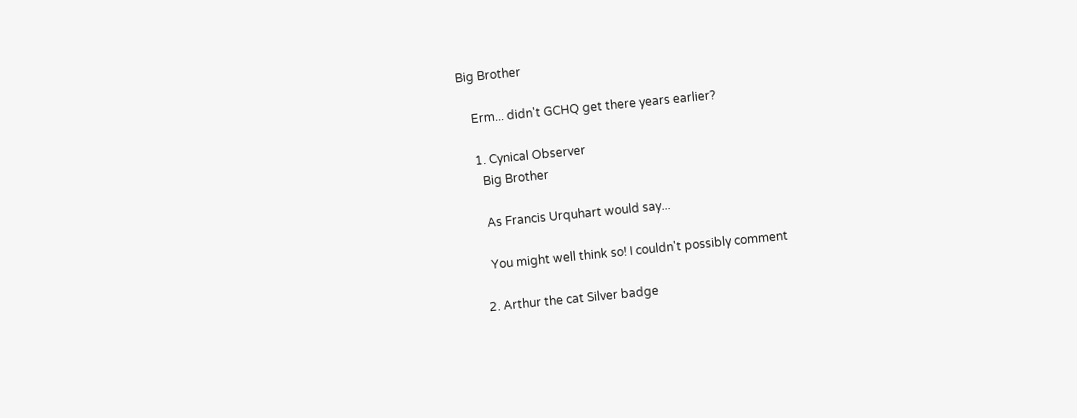Big Brother

    Erm... didn't GCHQ get there years earlier?

    1. Cynical Observer
      Big Brother

      As Francis Urquhart would say...

      You might well think so! I couldn't possibly comment

    2. Arthur the cat Silver badge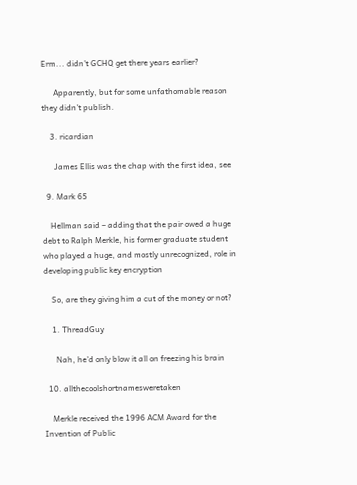Erm... didn't GCHQ get there years earlier?

      Apparently, but for some unfathomable reason they didn't publish.

    3. ricardian

      James Ellis was the chap with the first idea, see

  9. Mark 65

    Hellman said – adding that the pair owed a huge debt to Ralph Merkle, his former graduate student who played a huge, and mostly unrecognized, role in developing public key encryption

    So, are they giving him a cut of the money or not?

    1. ThreadGuy

      Nah, he'd only blow it all on freezing his brain

  10. allthecoolshortnamesweretaken

    Merkle received the 1996 ACM Award for the Invention of Public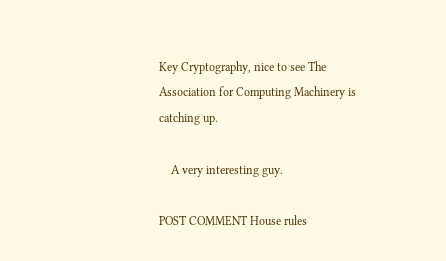Key Cryptography, nice to see The Association for Computing Machinery is catching up.

    A very interesting guy.

POST COMMENT House rules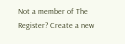Not a member of The Register? Create a new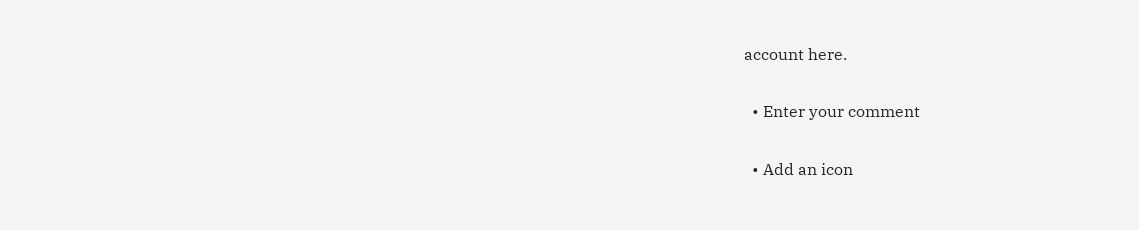account here.

  • Enter your comment

  • Add an icon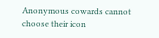Anonymous cowards cannot choose their icon